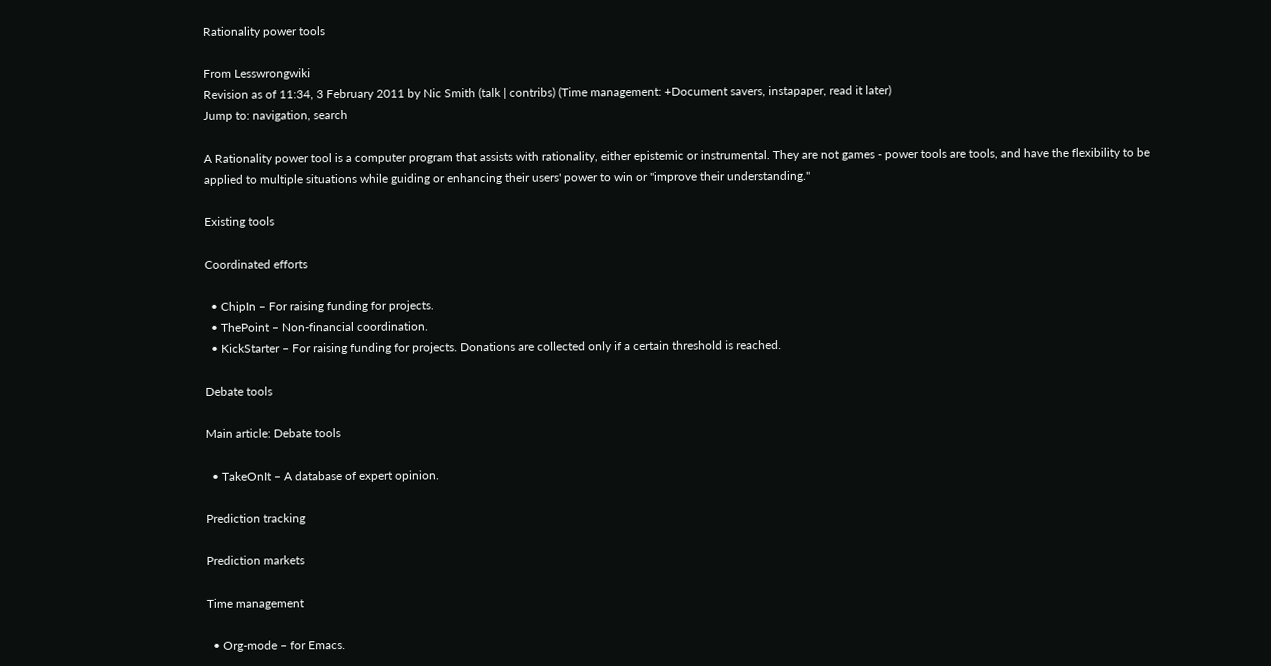Rationality power tools

From Lesswrongwiki
Revision as of 11:34, 3 February 2011 by Nic Smith (talk | contribs) (Time management: +Document savers, instapaper, read it later)
Jump to: navigation, search

A Rationality power tool is a computer program that assists with rationality, either epistemic or instrumental. They are not games - power tools are tools, and have the flexibility to be applied to multiple situations while guiding or enhancing their users' power to win or "improve their understanding."

Existing tools

Coordinated efforts

  • ChipIn – For raising funding for projects.
  • ThePoint – Non-financial coordination.
  • KickStarter – For raising funding for projects. Donations are collected only if a certain threshold is reached.

Debate tools

Main article: Debate tools

  • TakeOnIt – A database of expert opinion.

Prediction tracking

Prediction markets

Time management

  • Org-mode – for Emacs.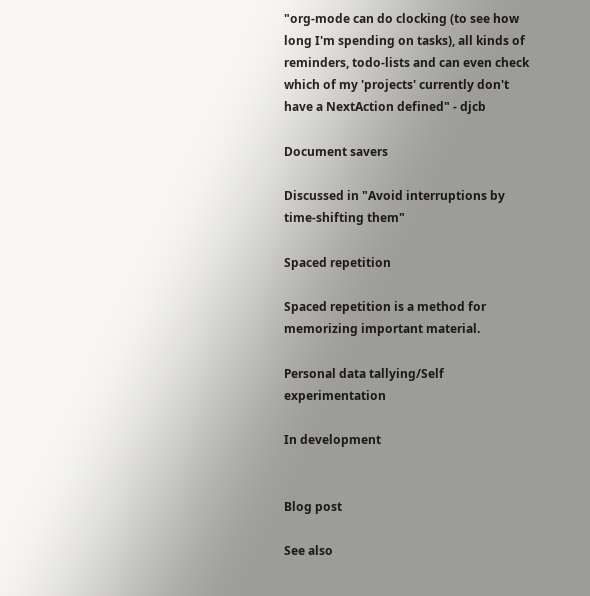"org-mode can do clocking (to see how long I'm spending on tasks), all kinds of reminders, todo-lists and can even check which of my 'projects' currently don't have a NextAction defined" - djcb

Document savers

Discussed in "Avoid interruptions by time-shifting them"

Spaced repetition

Spaced repetition is a method for memorizing important material.

Personal data tallying/Self experimentation

In development


Blog post

See also